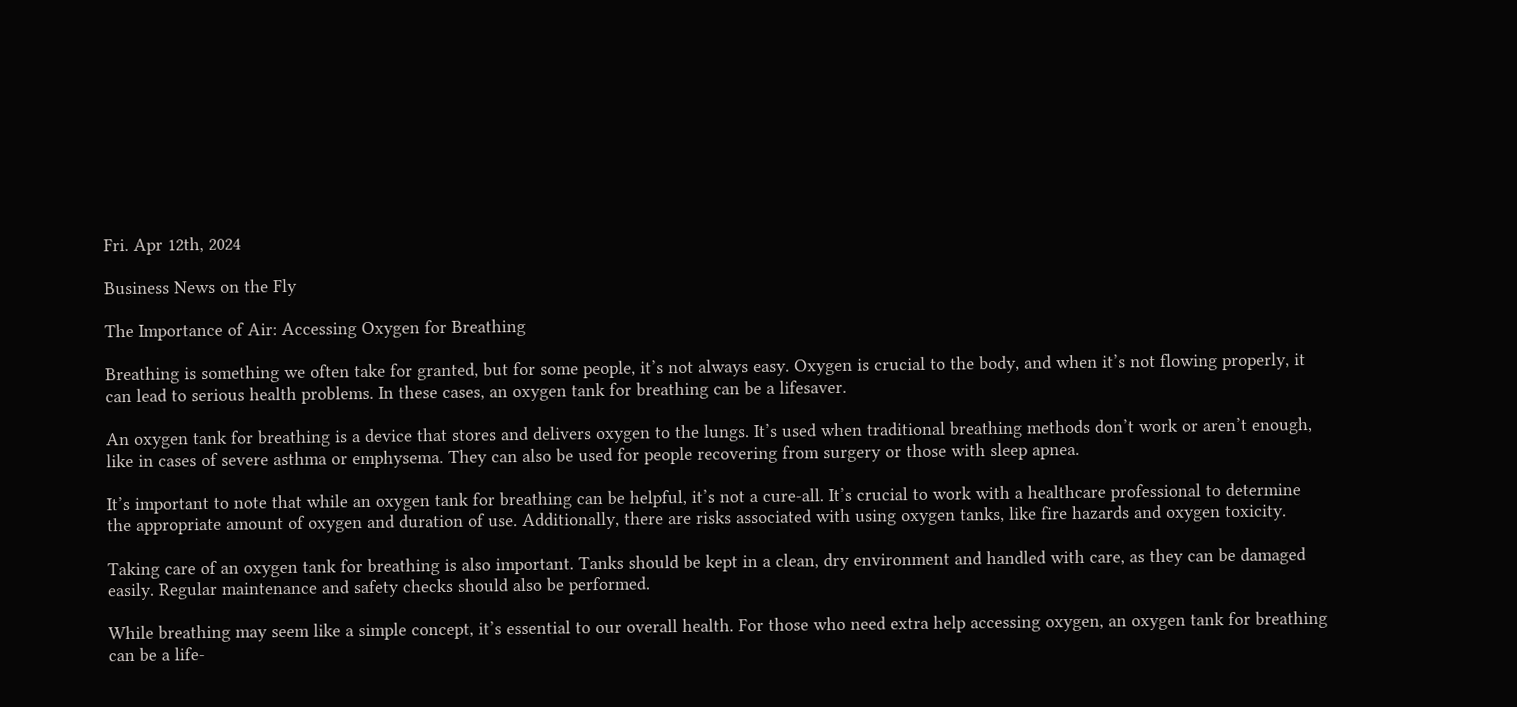Fri. Apr 12th, 2024

Business News on the Fly

The Importance of Air: Accessing Oxygen for Breathing

Breathing is something we often take for granted, but for some people, it’s not always easy. Oxygen is crucial to the body, and when it’s not flowing properly, it can lead to serious health problems. In these cases, an oxygen tank for breathing can be a lifesaver.

An oxygen tank for breathing is a device that stores and delivers oxygen to the lungs. It’s used when traditional breathing methods don’t work or aren’t enough, like in cases of severe asthma or emphysema. They can also be used for people recovering from surgery or those with sleep apnea.

It’s important to note that while an oxygen tank for breathing can be helpful, it’s not a cure-all. It’s crucial to work with a healthcare professional to determine the appropriate amount of oxygen and duration of use. Additionally, there are risks associated with using oxygen tanks, like fire hazards and oxygen toxicity.

Taking care of an oxygen tank for breathing is also important. Tanks should be kept in a clean, dry environment and handled with care, as they can be damaged easily. Regular maintenance and safety checks should also be performed.

While breathing may seem like a simple concept, it’s essential to our overall health. For those who need extra help accessing oxygen, an oxygen tank for breathing can be a life-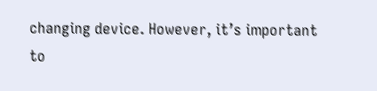changing device. However, it’s important to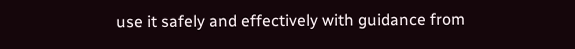use it safely and effectively with guidance from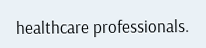healthcare professionals.